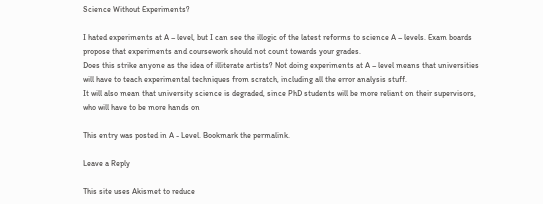Science Without Experiments?

I hated experiments at A – level, but I can see the illogic of the latest reforms to science A – levels. Exam boards propose that experiments and coursework should not count towards your grades.
Does this strike anyone as the idea of illiterate artists? Not doing experiments at A – level means that universities will have to teach experimental techniques from scratch, including all the error analysis stuff.
It will also mean that university science is degraded, since PhD students will be more reliant on their supervisors, who will have to be more hands on

This entry was posted in A - Level. Bookmark the permalink.

Leave a Reply

This site uses Akismet to reduce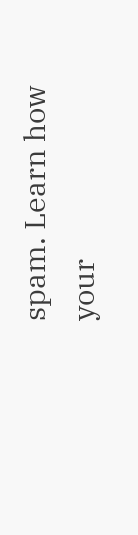spam. Learn how your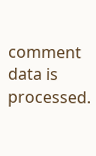comment data is processed.